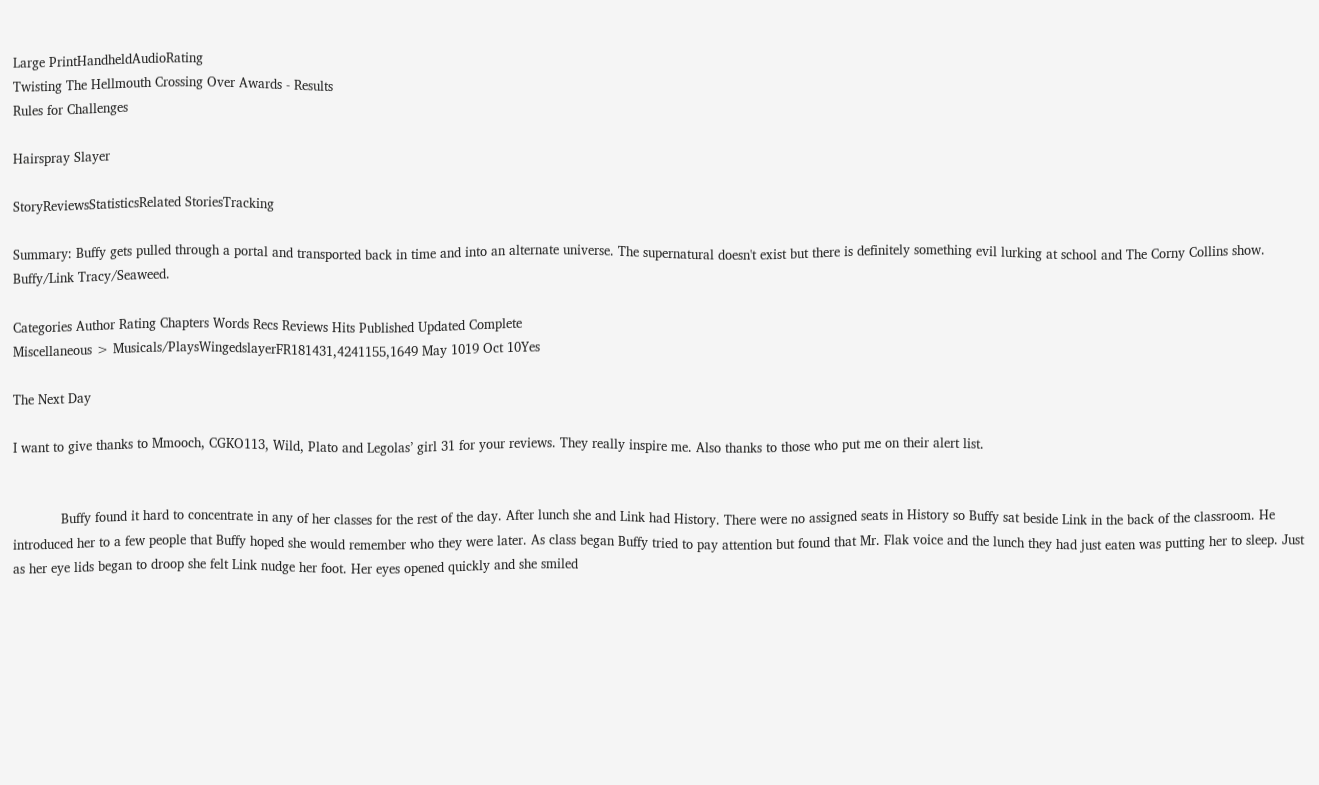Large PrintHandheldAudioRating
Twisting The Hellmouth Crossing Over Awards - Results
Rules for Challenges

Hairspray Slayer

StoryReviewsStatisticsRelated StoriesTracking

Summary: Buffy gets pulled through a portal and transported back in time and into an alternate universe. The supernatural doesn't exist but there is definitely something evil lurking at school and The Corny Collins show. Buffy/Link Tracy/Seaweed.

Categories Author Rating Chapters Words Recs Reviews Hits Published Updated Complete
Miscellaneous > Musicals/PlaysWingedslayerFR181431,4241155,1649 May 1019 Oct 10Yes

The Next Day

I want to give thanks to Mmooch, CGKO113, Wild, Plato and Legolas’ girl 31 for your reviews. They really inspire me. Also thanks to those who put me on their alert list.


            Buffy found it hard to concentrate in any of her classes for the rest of the day. After lunch she and Link had History. There were no assigned seats in History so Buffy sat beside Link in the back of the classroom. He introduced her to a few people that Buffy hoped she would remember who they were later. As class began Buffy tried to pay attention but found that Mr. Flak voice and the lunch they had just eaten was putting her to sleep. Just as her eye lids began to droop she felt Link nudge her foot. Her eyes opened quickly and she smiled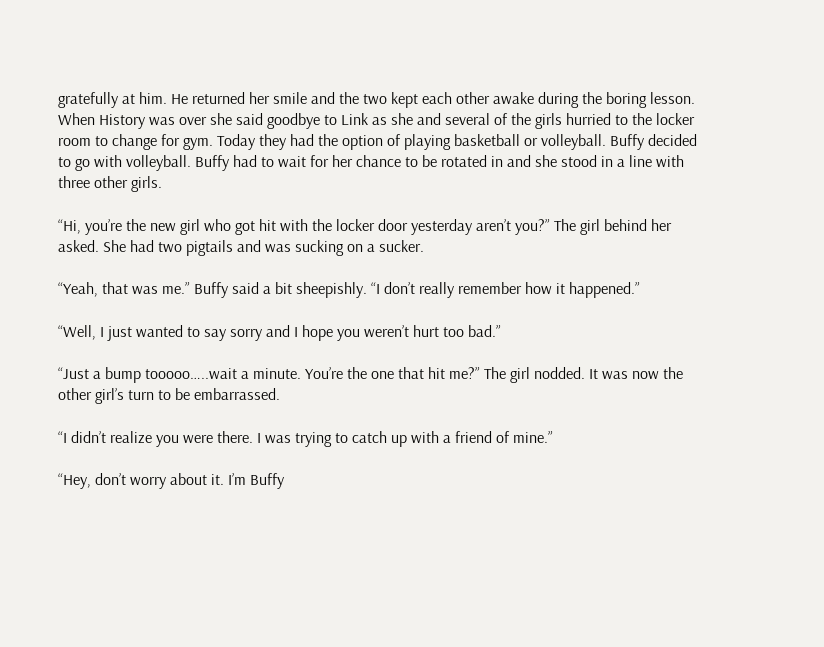gratefully at him. He returned her smile and the two kept each other awake during the boring lesson. When History was over she said goodbye to Link as she and several of the girls hurried to the locker room to change for gym. Today they had the option of playing basketball or volleyball. Buffy decided to go with volleyball. Buffy had to wait for her chance to be rotated in and she stood in a line with three other girls.

“Hi, you’re the new girl who got hit with the locker door yesterday aren’t you?” The girl behind her asked. She had two pigtails and was sucking on a sucker.

“Yeah, that was me.” Buffy said a bit sheepishly. “I don’t really remember how it happened.”

“Well, I just wanted to say sorry and I hope you weren’t hurt too bad.”

“Just a bump tooooo…..wait a minute. You’re the one that hit me?” The girl nodded. It was now the other girl’s turn to be embarrassed.

“I didn’t realize you were there. I was trying to catch up with a friend of mine.”

“Hey, don’t worry about it. I’m Buffy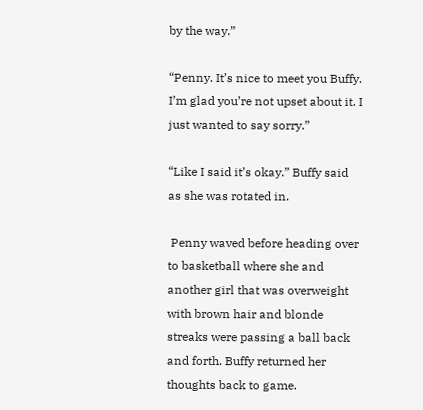by the way.”

“Penny. It’s nice to meet you Buffy. I’m glad you’re not upset about it. I just wanted to say sorry.”

“Like I said it’s okay.” Buffy said as she was rotated in.

 Penny waved before heading over to basketball where she and another girl that was overweight with brown hair and blonde streaks were passing a ball back and forth. Buffy returned her thoughts back to game.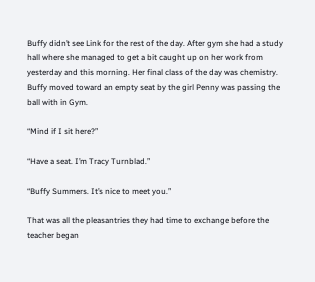Buffy didn’t see Link for the rest of the day. After gym she had a study hall where she managed to get a bit caught up on her work from yesterday and this morning. Her final class of the day was chemistry. Buffy moved toward an empty seat by the girl Penny was passing the ball with in Gym.

“Mind if I sit here?”

“Have a seat. I’m Tracy Turnblad.”

“Buffy Summers. It’s nice to meet you.”

That was all the pleasantries they had time to exchange before the teacher began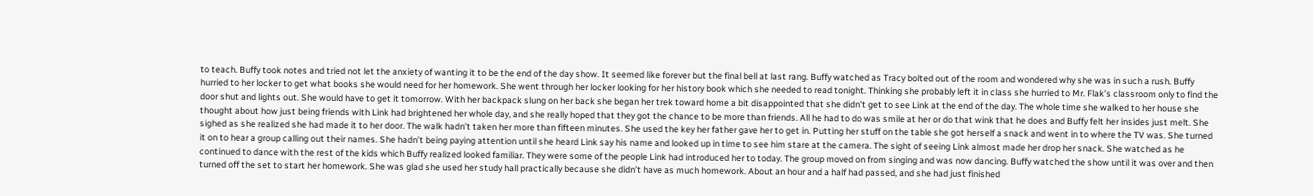to teach. Buffy took notes and tried not let the anxiety of wanting it to be the end of the day show. It seemed like forever but the final bell at last rang. Buffy watched as Tracy bolted out of the room and wondered why she was in such a rush. Buffy hurried to her locker to get what books she would need for her homework. She went through her locker looking for her history book which she needed to read tonight. Thinking she probably left it in class she hurried to Mr. Flak’s classroom only to find the door shut and lights out. She would have to get it tomorrow. With her backpack slung on her back she began her trek toward home a bit disappointed that she didn’t get to see Link at the end of the day. The whole time she walked to her house she thought about how just being friends with Link had brightened her whole day, and she really hoped that they got the chance to be more than friends. All he had to do was smile at her or do that wink that he does and Buffy felt her insides just melt. She sighed as she realized she had made it to her door. The walk hadn’t taken her more than fifteen minutes. She used the key her father gave her to get in. Putting her stuff on the table she got herself a snack and went in to where the TV was. She turned it on to hear a group calling out their names. She hadn’t being paying attention until she heard Link say his name and looked up in time to see him stare at the camera. The sight of seeing Link almost made her drop her snack. She watched as he continued to dance with the rest of the kids which Buffy realized looked familiar. They were some of the people Link had introduced her to today. The group moved on from singing and was now dancing. Buffy watched the show until it was over and then turned off the set to start her homework. She was glad she used her study hall practically because she didn’t have as much homework. About an hour and a half had passed, and she had just finished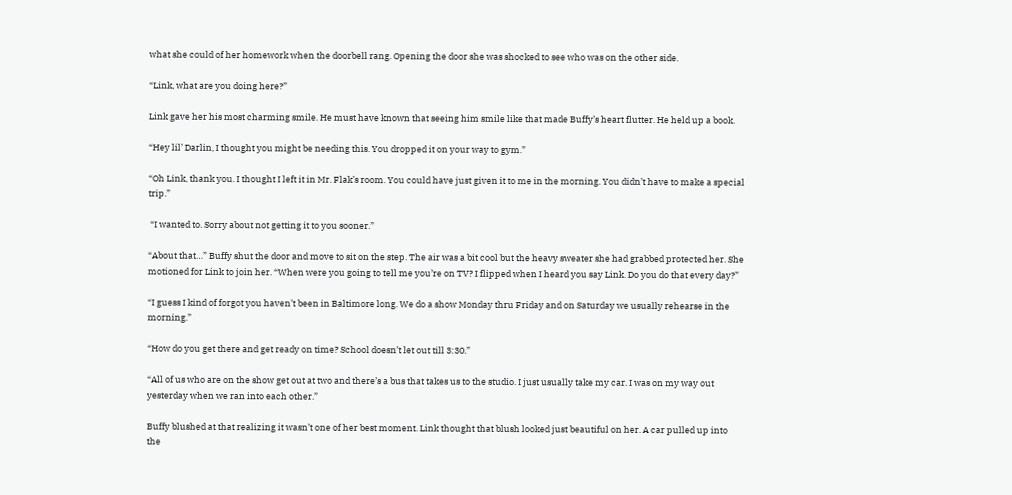what she could of her homework when the doorbell rang. Opening the door she was shocked to see who was on the other side.

“Link, what are you doing here?”

Link gave her his most charming smile. He must have known that seeing him smile like that made Buffy’s heart flutter. He held up a book.

“Hey lil’ Darlin, I thought you might be needing this. You dropped it on your way to gym.”

“Oh Link, thank you. I thought I left it in Mr. Flak’s room. You could have just given it to me in the morning. You didn’t have to make a special trip.”

 “I wanted to. Sorry about not getting it to you sooner.”

“About that…” Buffy shut the door and move to sit on the step. The air was a bit cool but the heavy sweater she had grabbed protected her. She motioned for Link to join her. “When were you going to tell me you’re on TV? I flipped when I heard you say Link. Do you do that every day?”

“I guess I kind of forgot you haven’t been in Baltimore long. We do a show Monday thru Friday and on Saturday we usually rehearse in the morning.”

“How do you get there and get ready on time? School doesn’t let out till 3:30.”

“All of us who are on the show get out at two and there’s a bus that takes us to the studio. I just usually take my car. I was on my way out yesterday when we ran into each other.”

Buffy blushed at that realizing it wasn’t one of her best moment. Link thought that blush looked just beautiful on her. A car pulled up into the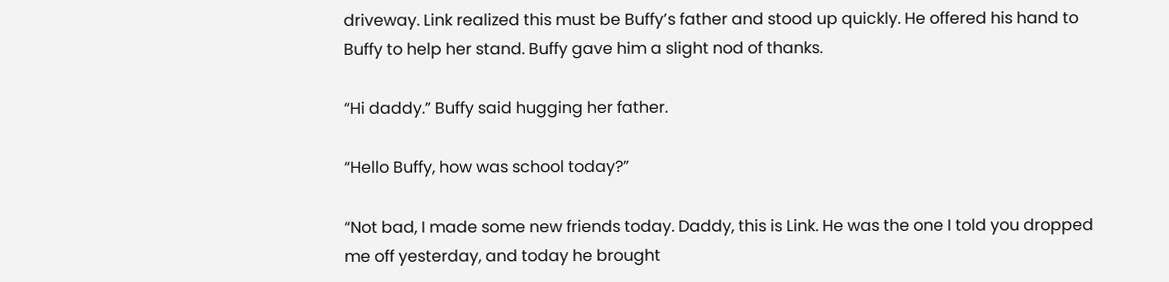driveway. Link realized this must be Buffy’s father and stood up quickly. He offered his hand to Buffy to help her stand. Buffy gave him a slight nod of thanks.

“Hi daddy.” Buffy said hugging her father.

“Hello Buffy, how was school today?”

“Not bad, I made some new friends today. Daddy, this is Link. He was the one I told you dropped me off yesterday, and today he brought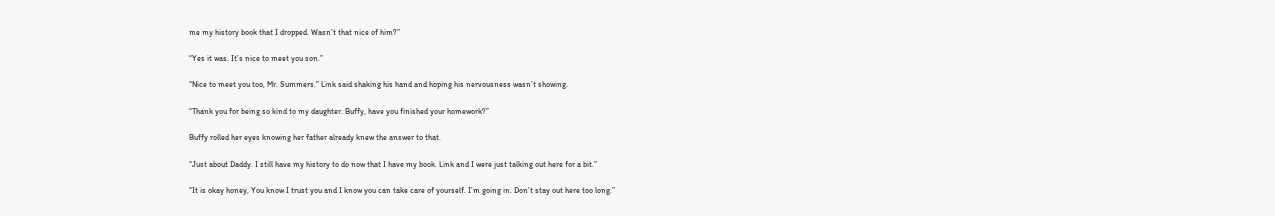me my history book that I dropped. Wasn’t that nice of him?”

“Yes it was. It’s nice to meet you son.”

“Nice to meet you too, Mr. Summers.” Link said shaking his hand and hoping his nervousness wasn’t showing.

“Thank you for being so kind to my daughter. Buffy, have you finished your homework?”

Buffy rolled her eyes knowing her father already knew the answer to that.

“Just about Daddy. I still have my history to do now that I have my book. Link and I were just talking out here for a bit.”

“It is okay honey, You know I trust you and I know you can take care of yourself. I’m going in. Don’t stay out here too long.”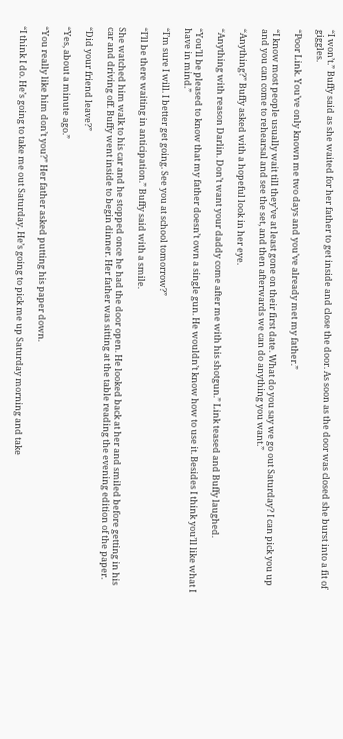“I won’t.” Buffy said as she waited for her father to get inside and close the door. As soon as the door was closed she burst into a fit of giggles.

“Poor Link. You’ve only known me two days and you’ve already met my father.”

“I know most people usually wait till they’ve at least gone on their first date. What do you say we go out Saturday? I can pick you up and you can come to rehearsal and see the set, and then afterwards we can do anything you want.”

“Anything?” Buffy asked with a hopeful look in her eye.

“Anything with reason Darlin. Don’t want your daddy come after me with his shotgun.” Link teased and Buffy laughed.

“You’ll be pleased to know that my father doesn’t own a single gun. He wouldn’t know how to use it. Besides I think you’ll like what I have in mind.”

“I’m sure I will. I better get going. See you at school tomorrow?”

“I’ll be there waiting in anticipation.” Buffy said with a smile.

She watched him walk to his car and he stopped once he had the door open. He looked back at her and smiled before getting in his car and driving off. Buffy went inside to begin dinner. Her father was sitting at the table reading the evening edition of the paper.

“Did your friend leave?”

“Yes, about a minute ago.”

“You really like him don’t you?” Her father asked putting his paper down.

“I think I do. He’s going to take me out Saturday. He’s going to pick me up Saturday morning and take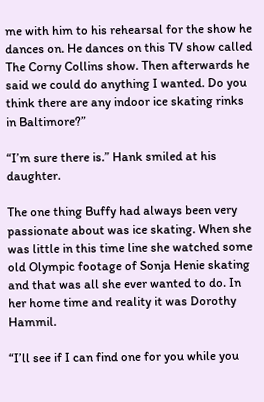me with him to his rehearsal for the show he dances on. He dances on this TV show called The Corny Collins show. Then afterwards he said we could do anything I wanted. Do you think there are any indoor ice skating rinks in Baltimore?”

“I’m sure there is.” Hank smiled at his daughter.

The one thing Buffy had always been very passionate about was ice skating. When she was little in this time line she watched some old Olympic footage of Sonja Henie skating and that was all she ever wanted to do. In her home time and reality it was Dorothy Hammil.

“I’ll see if I can find one for you while you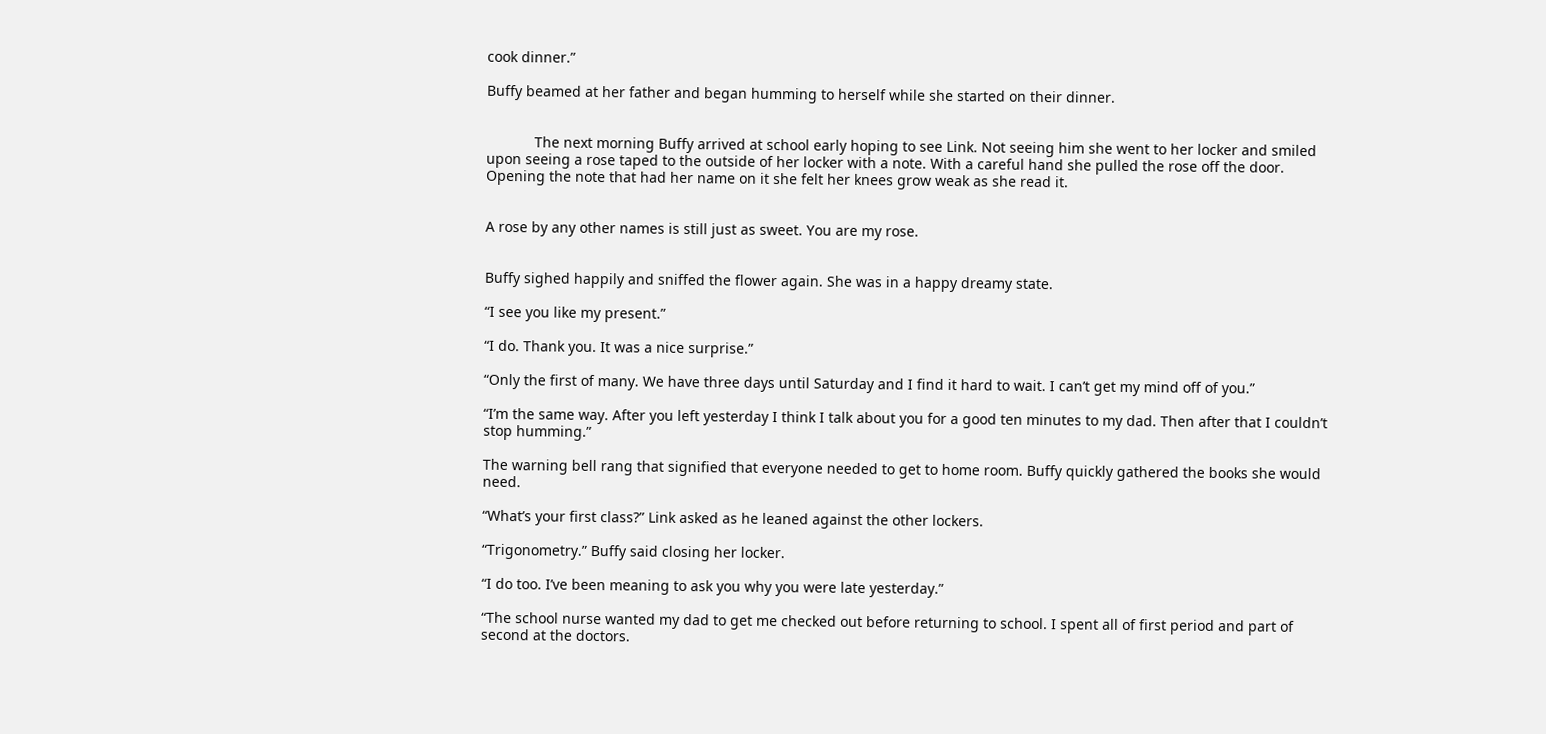cook dinner.”

Buffy beamed at her father and began humming to herself while she started on their dinner.


            The next morning Buffy arrived at school early hoping to see Link. Not seeing him she went to her locker and smiled upon seeing a rose taped to the outside of her locker with a note. With a careful hand she pulled the rose off the door. Opening the note that had her name on it she felt her knees grow weak as she read it.


A rose by any other names is still just as sweet. You are my rose.


Buffy sighed happily and sniffed the flower again. She was in a happy dreamy state.

“I see you like my present.”

“I do. Thank you. It was a nice surprise.”

“Only the first of many. We have three days until Saturday and I find it hard to wait. I can’t get my mind off of you.”

“I’m the same way. After you left yesterday I think I talk about you for a good ten minutes to my dad. Then after that I couldn’t stop humming.”

The warning bell rang that signified that everyone needed to get to home room. Buffy quickly gathered the books she would need.

“What’s your first class?” Link asked as he leaned against the other lockers.

“Trigonometry.” Buffy said closing her locker.

“I do too. I’ve been meaning to ask you why you were late yesterday.”

“The school nurse wanted my dad to get me checked out before returning to school. I spent all of first period and part of second at the doctors.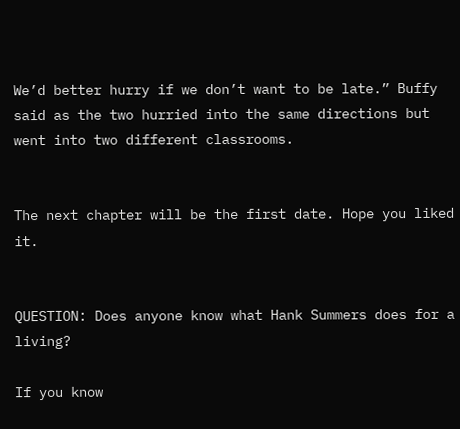We’d better hurry if we don’t want to be late.” Buffy said as the two hurried into the same directions but went into two different classrooms.


The next chapter will be the first date. Hope you liked it.


QUESTION: Does anyone know what Hank Summers does for a living?

If you know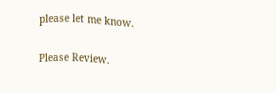please let me know.


Please Review.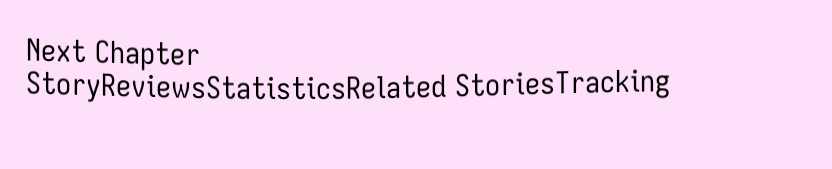Next Chapter
StoryReviewsStatisticsRelated StoriesTracking